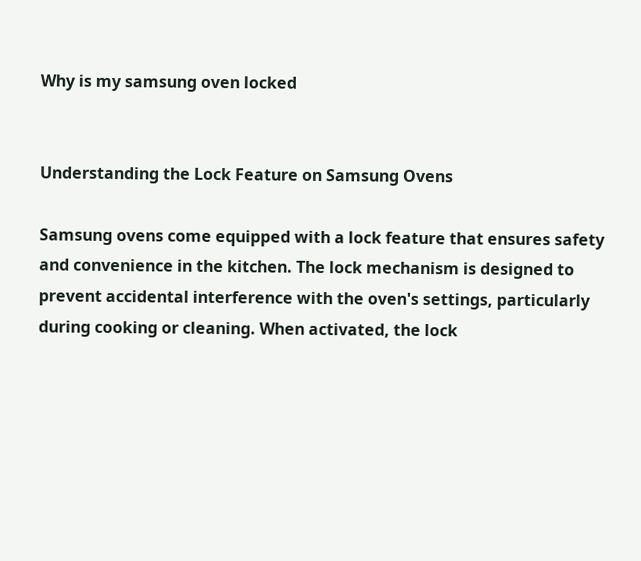Why is my samsung oven locked


Understanding the Lock Feature on Samsung Ovens

Samsung ovens come equipped with a lock feature that ensures safety and convenience in the kitchen. The lock mechanism is designed to prevent accidental interference with the oven's settings, particularly during cooking or cleaning. When activated, the lock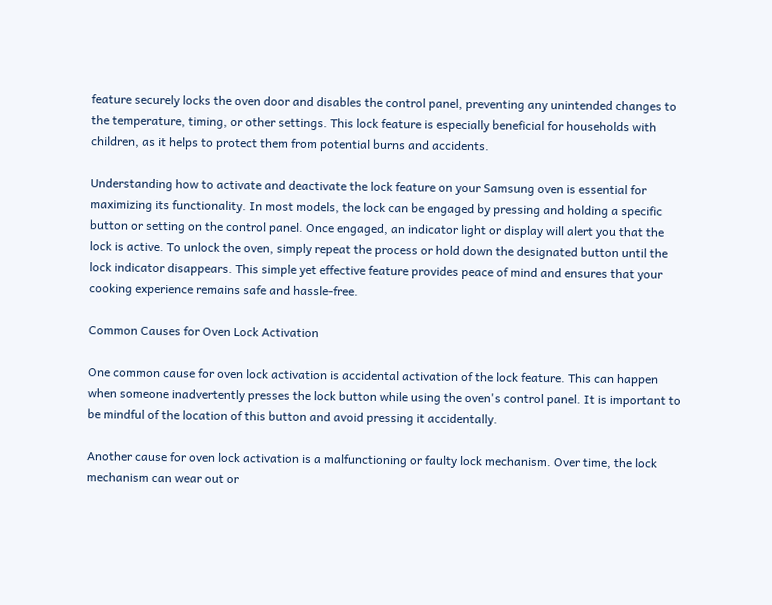feature securely locks the oven door and disables the control panel, preventing any unintended changes to the temperature, timing, or other settings. This lock feature is especially beneficial for households with children, as it helps to protect them from potential burns and accidents.

Understanding how to activate and deactivate the lock feature on your Samsung oven is essential for maximizing its functionality. In most models, the lock can be engaged by pressing and holding a specific button or setting on the control panel. Once engaged, an indicator light or display will alert you that the lock is active. To unlock the oven, simply repeat the process or hold down the designated button until the lock indicator disappears. This simple yet effective feature provides peace of mind and ensures that your cooking experience remains safe and hassle-free.

Common Causes for Oven Lock Activation

One common cause for oven lock activation is accidental activation of the lock feature. This can happen when someone inadvertently presses the lock button while using the oven's control panel. It is important to be mindful of the location of this button and avoid pressing it accidentally.

Another cause for oven lock activation is a malfunctioning or faulty lock mechanism. Over time, the lock mechanism can wear out or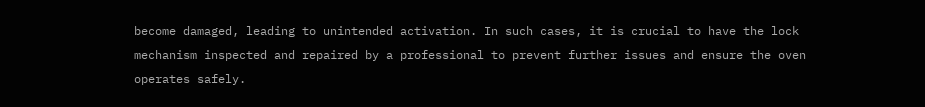become damaged, leading to unintended activation. In such cases, it is crucial to have the lock mechanism inspected and repaired by a professional to prevent further issues and ensure the oven operates safely.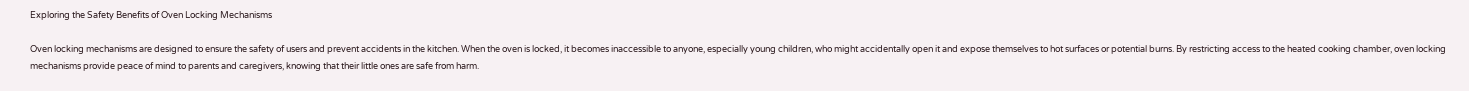Exploring the Safety Benefits of Oven Locking Mechanisms

Oven locking mechanisms are designed to ensure the safety of users and prevent accidents in the kitchen. When the oven is locked, it becomes inaccessible to anyone, especially young children, who might accidentally open it and expose themselves to hot surfaces or potential burns. By restricting access to the heated cooking chamber, oven locking mechanisms provide peace of mind to parents and caregivers, knowing that their little ones are safe from harm.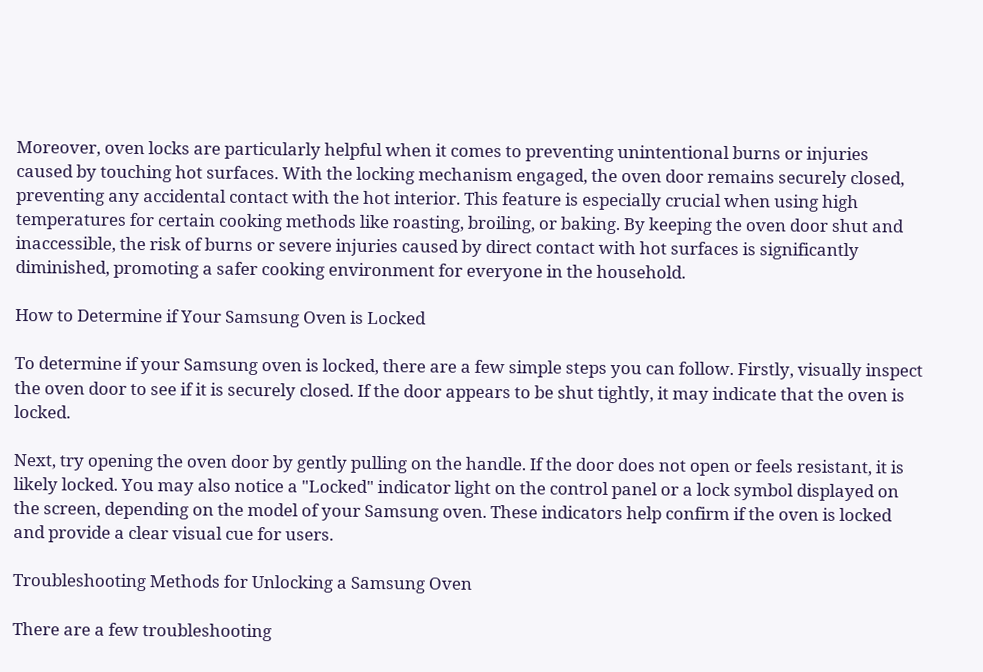Moreover, oven locks are particularly helpful when it comes to preventing unintentional burns or injuries caused by touching hot surfaces. With the locking mechanism engaged, the oven door remains securely closed, preventing any accidental contact with the hot interior. This feature is especially crucial when using high temperatures for certain cooking methods like roasting, broiling, or baking. By keeping the oven door shut and inaccessible, the risk of burns or severe injuries caused by direct contact with hot surfaces is significantly diminished, promoting a safer cooking environment for everyone in the household.

How to Determine if Your Samsung Oven is Locked

To determine if your Samsung oven is locked, there are a few simple steps you can follow. Firstly, visually inspect the oven door to see if it is securely closed. If the door appears to be shut tightly, it may indicate that the oven is locked.

Next, try opening the oven door by gently pulling on the handle. If the door does not open or feels resistant, it is likely locked. You may also notice a "Locked" indicator light on the control panel or a lock symbol displayed on the screen, depending on the model of your Samsung oven. These indicators help confirm if the oven is locked and provide a clear visual cue for users.

Troubleshooting Methods for Unlocking a Samsung Oven

There are a few troubleshooting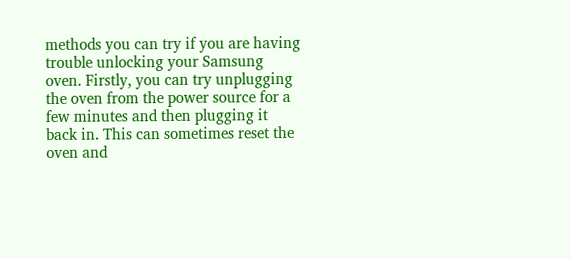methods you can try if you are having trouble unlocking your Samsung oven. Firstly, you can try unplugging the oven from the power source for a few minutes and then plugging it back in. This can sometimes reset the oven and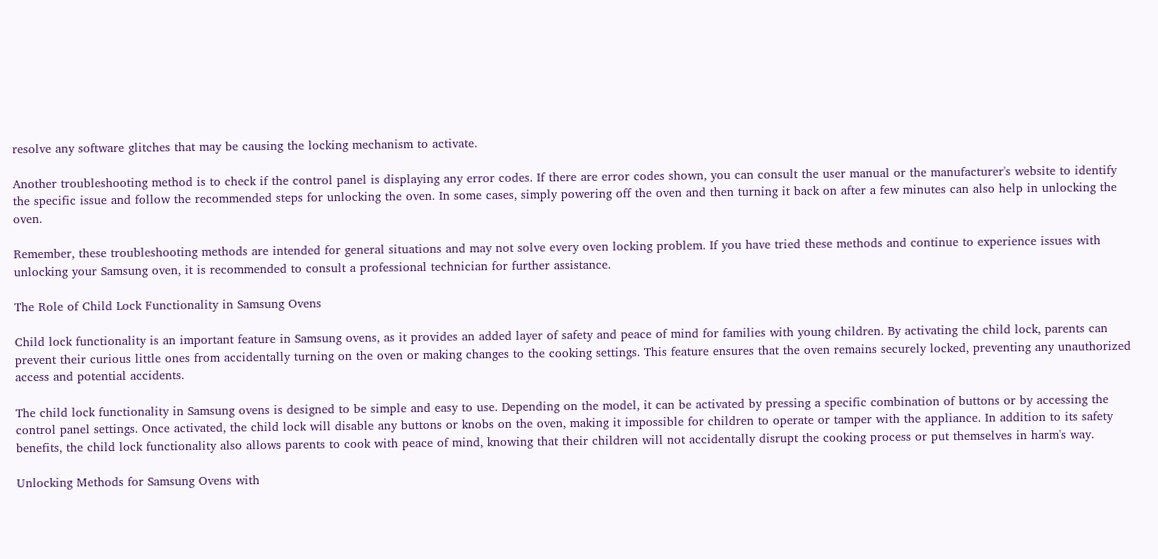resolve any software glitches that may be causing the locking mechanism to activate.

Another troubleshooting method is to check if the control panel is displaying any error codes. If there are error codes shown, you can consult the user manual or the manufacturer's website to identify the specific issue and follow the recommended steps for unlocking the oven. In some cases, simply powering off the oven and then turning it back on after a few minutes can also help in unlocking the oven.

Remember, these troubleshooting methods are intended for general situations and may not solve every oven locking problem. If you have tried these methods and continue to experience issues with unlocking your Samsung oven, it is recommended to consult a professional technician for further assistance.

The Role of Child Lock Functionality in Samsung Ovens

Child lock functionality is an important feature in Samsung ovens, as it provides an added layer of safety and peace of mind for families with young children. By activating the child lock, parents can prevent their curious little ones from accidentally turning on the oven or making changes to the cooking settings. This feature ensures that the oven remains securely locked, preventing any unauthorized access and potential accidents.

The child lock functionality in Samsung ovens is designed to be simple and easy to use. Depending on the model, it can be activated by pressing a specific combination of buttons or by accessing the control panel settings. Once activated, the child lock will disable any buttons or knobs on the oven, making it impossible for children to operate or tamper with the appliance. In addition to its safety benefits, the child lock functionality also allows parents to cook with peace of mind, knowing that their children will not accidentally disrupt the cooking process or put themselves in harm's way.

Unlocking Methods for Samsung Ovens with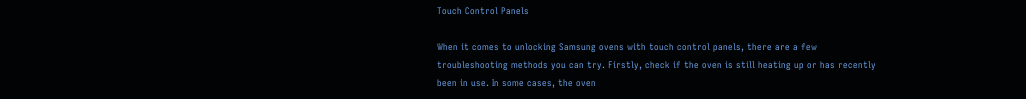Touch Control Panels

When it comes to unlocking Samsung ovens with touch control panels, there are a few troubleshooting methods you can try. Firstly, check if the oven is still heating up or has recently been in use. In some cases, the oven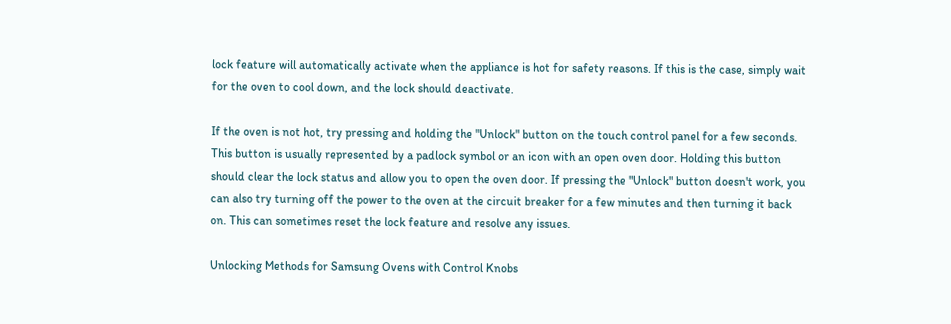lock feature will automatically activate when the appliance is hot for safety reasons. If this is the case, simply wait for the oven to cool down, and the lock should deactivate.

If the oven is not hot, try pressing and holding the "Unlock" button on the touch control panel for a few seconds. This button is usually represented by a padlock symbol or an icon with an open oven door. Holding this button should clear the lock status and allow you to open the oven door. If pressing the "Unlock" button doesn't work, you can also try turning off the power to the oven at the circuit breaker for a few minutes and then turning it back on. This can sometimes reset the lock feature and resolve any issues.

Unlocking Methods for Samsung Ovens with Control Knobs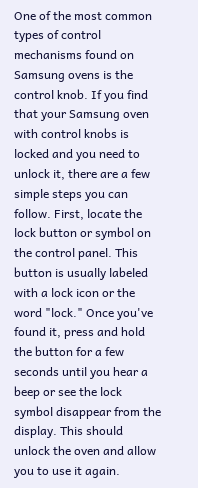One of the most common types of control mechanisms found on Samsung ovens is the control knob. If you find that your Samsung oven with control knobs is locked and you need to unlock it, there are a few simple steps you can follow. First, locate the lock button or symbol on the control panel. This button is usually labeled with a lock icon or the word "lock." Once you've found it, press and hold the button for a few seconds until you hear a beep or see the lock symbol disappear from the display. This should unlock the oven and allow you to use it again.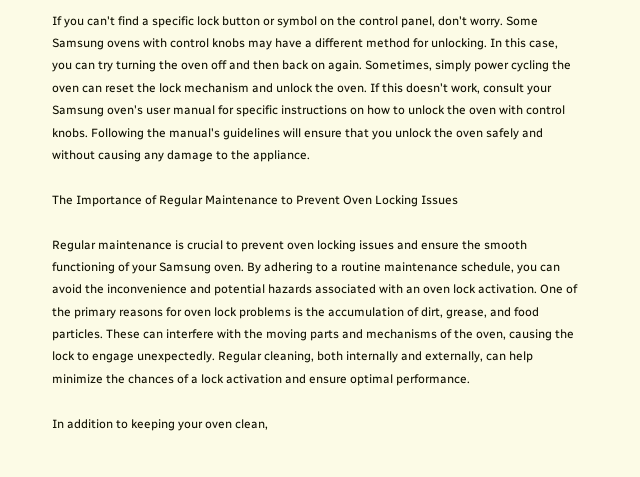If you can't find a specific lock button or symbol on the control panel, don't worry. Some Samsung ovens with control knobs may have a different method for unlocking. In this case, you can try turning the oven off and then back on again. Sometimes, simply power cycling the oven can reset the lock mechanism and unlock the oven. If this doesn't work, consult your Samsung oven's user manual for specific instructions on how to unlock the oven with control knobs. Following the manual's guidelines will ensure that you unlock the oven safely and without causing any damage to the appliance.

The Importance of Regular Maintenance to Prevent Oven Locking Issues

Regular maintenance is crucial to prevent oven locking issues and ensure the smooth functioning of your Samsung oven. By adhering to a routine maintenance schedule, you can avoid the inconvenience and potential hazards associated with an oven lock activation. One of the primary reasons for oven lock problems is the accumulation of dirt, grease, and food particles. These can interfere with the moving parts and mechanisms of the oven, causing the lock to engage unexpectedly. Regular cleaning, both internally and externally, can help minimize the chances of a lock activation and ensure optimal performance.

In addition to keeping your oven clean,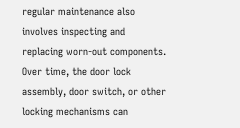regular maintenance also involves inspecting and replacing worn-out components. Over time, the door lock assembly, door switch, or other locking mechanisms can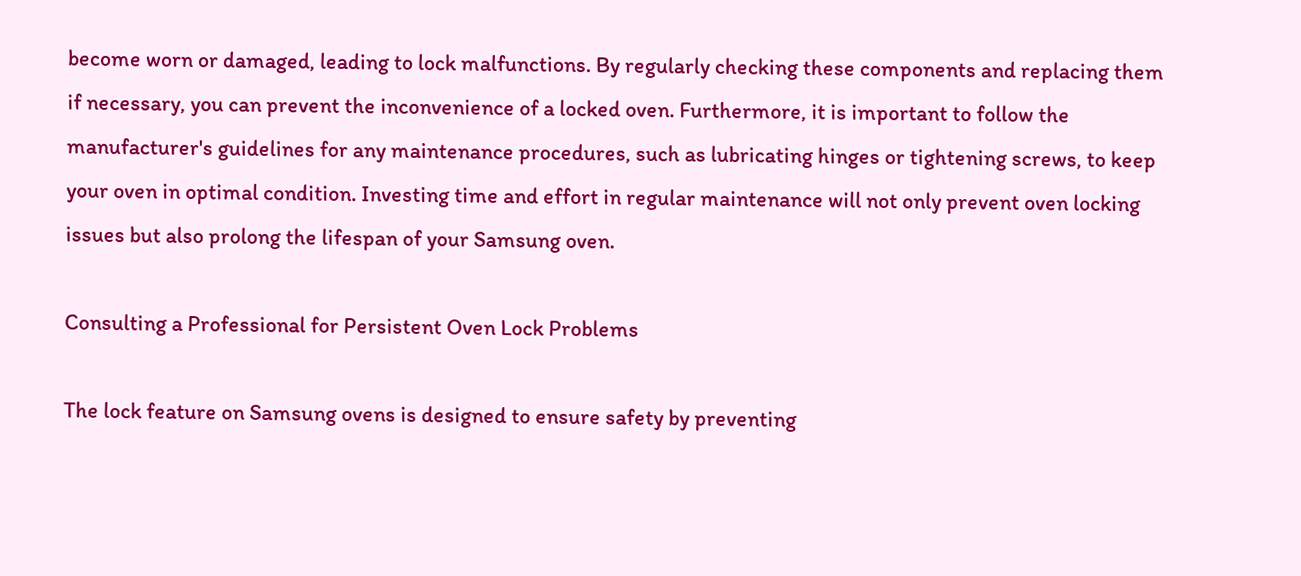become worn or damaged, leading to lock malfunctions. By regularly checking these components and replacing them if necessary, you can prevent the inconvenience of a locked oven. Furthermore, it is important to follow the manufacturer's guidelines for any maintenance procedures, such as lubricating hinges or tightening screws, to keep your oven in optimal condition. Investing time and effort in regular maintenance will not only prevent oven locking issues but also prolong the lifespan of your Samsung oven.

Consulting a Professional for Persistent Oven Lock Problems

The lock feature on Samsung ovens is designed to ensure safety by preventing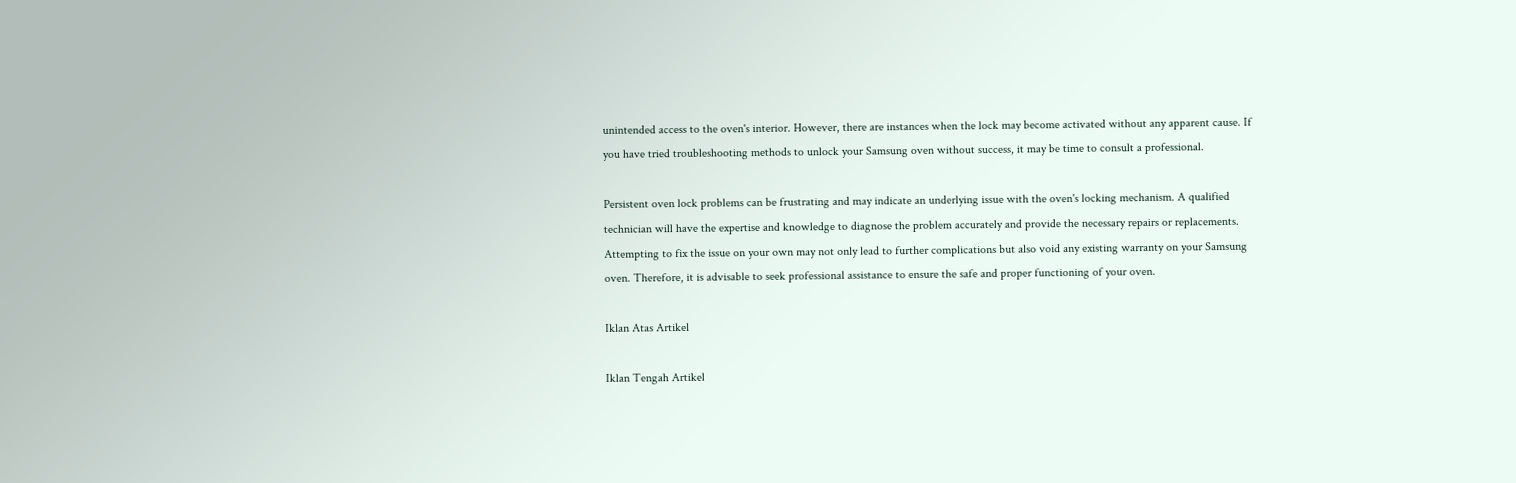unintended access to the oven's interior. However, there are instances when the lock may become activated without any apparent cause. If you have tried troubleshooting methods to unlock your Samsung oven without success, it may be time to consult a professional.

Persistent oven lock problems can be frustrating and may indicate an underlying issue with the oven's locking mechanism. A qualified technician will have the expertise and knowledge to diagnose the problem accurately and provide the necessary repairs or replacements. Attempting to fix the issue on your own may not only lead to further complications but also void any existing warranty on your Samsung oven. Therefore, it is advisable to seek professional assistance to ensure the safe and proper functioning of your oven.

Iklan Atas Artikel

Iklan Tengah Artikel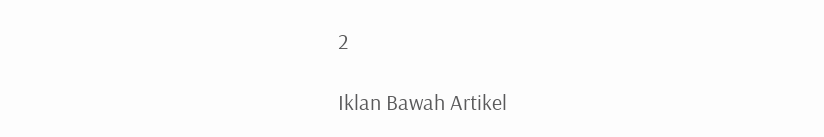2

Iklan Bawah Artikel